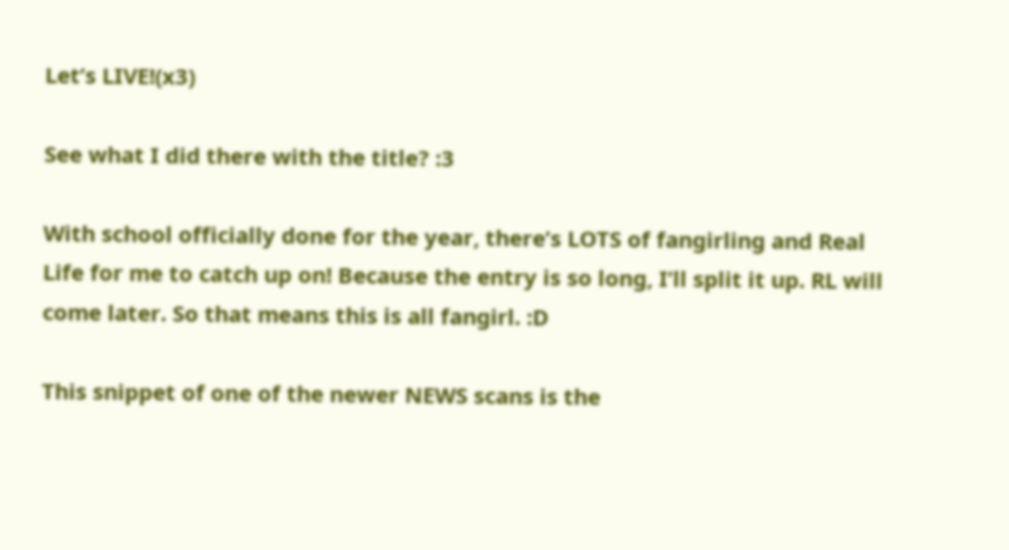Let’s LIVE!(x3)

See what I did there with the title? :3

With school officially done for the year, there’s LOTS of fangirling and Real Life for me to catch up on! Because the entry is so long, I’ll split it up. RL will come later. So that means this is all fangirl. :D

This snippet of one of the newer NEWS scans is the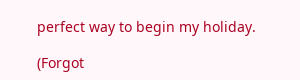perfect way to begin my holiday.

(Forgot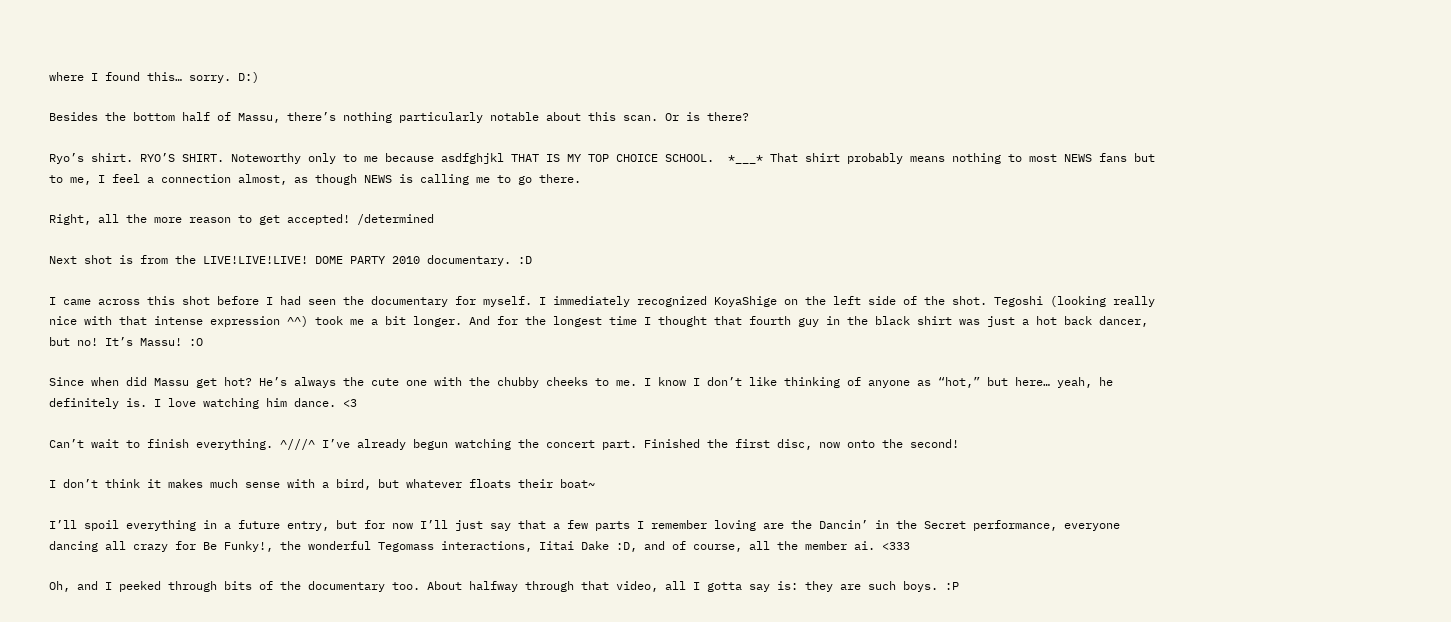where I found this… sorry. D:)

Besides the bottom half of Massu, there’s nothing particularly notable about this scan. Or is there?

Ryo’s shirt. RYO’S SHIRT. Noteworthy only to me because asdfghjkl THAT IS MY TOP CHOICE SCHOOL.  *___* That shirt probably means nothing to most NEWS fans but to me, I feel a connection almost, as though NEWS is calling me to go there.

Right, all the more reason to get accepted! /determined

Next shot is from the LIVE!LIVE!LIVE! DOME PARTY 2010 documentary. :D

I came across this shot before I had seen the documentary for myself. I immediately recognized KoyaShige on the left side of the shot. Tegoshi (looking really nice with that intense expression ^^) took me a bit longer. And for the longest time I thought that fourth guy in the black shirt was just a hot back dancer, but no! It’s Massu! :O

Since when did Massu get hot? He’s always the cute one with the chubby cheeks to me. I know I don’t like thinking of anyone as “hot,” but here… yeah, he definitely is. I love watching him dance. <3

Can’t wait to finish everything. ^///^ I’ve already begun watching the concert part. Finished the first disc, now onto the second!

I don’t think it makes much sense with a bird, but whatever floats their boat~

I’ll spoil everything in a future entry, but for now I’ll just say that a few parts I remember loving are the Dancin’ in the Secret performance, everyone dancing all crazy for Be Funky!, the wonderful Tegomass interactions, Iitai Dake :D, and of course, all the member ai. <333

Oh, and I peeked through bits of the documentary too. About halfway through that video, all I gotta say is: they are such boys. :P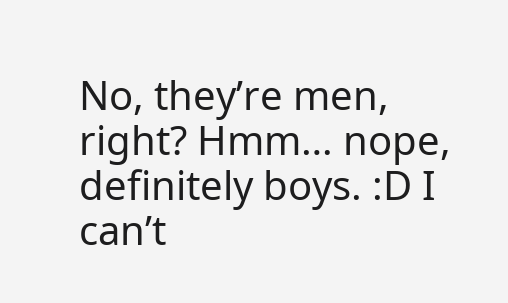No, they’re men, right? Hmm… nope, definitely boys. :D I can’t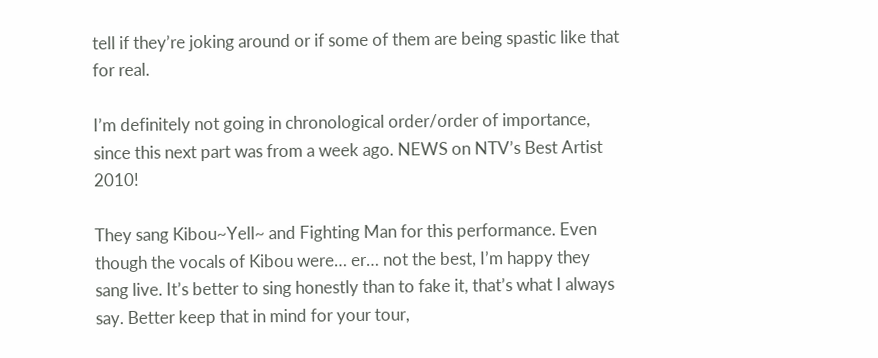tell if they’re joking around or if some of them are being spastic like that for real.

I’m definitely not going in chronological order/order of importance, since this next part was from a week ago. NEWS on NTV’s Best Artist 2010!

They sang Kibou~Yell~ and Fighting Man for this performance. Even though the vocals of Kibou were… er… not the best, I’m happy they sang live. It’s better to sing honestly than to fake it, that’s what I always say. Better keep that in mind for your tour,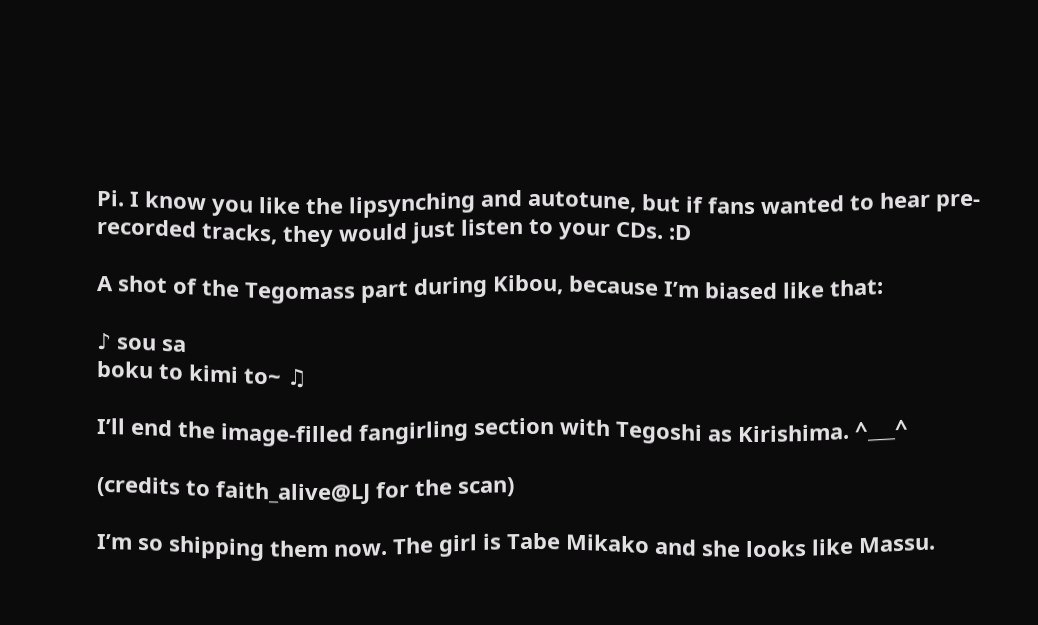Pi. I know you like the lipsynching and autotune, but if fans wanted to hear pre-recorded tracks, they would just listen to your CDs. :D

A shot of the Tegomass part during Kibou, because I’m biased like that:

♪ sou sa
boku to kimi to~ ♫

I’ll end the image-filled fangirling section with Tegoshi as Kirishima. ^___^

(credits to faith_alive@LJ for the scan)

I’m so shipping them now. The girl is Tabe Mikako and she looks like Massu.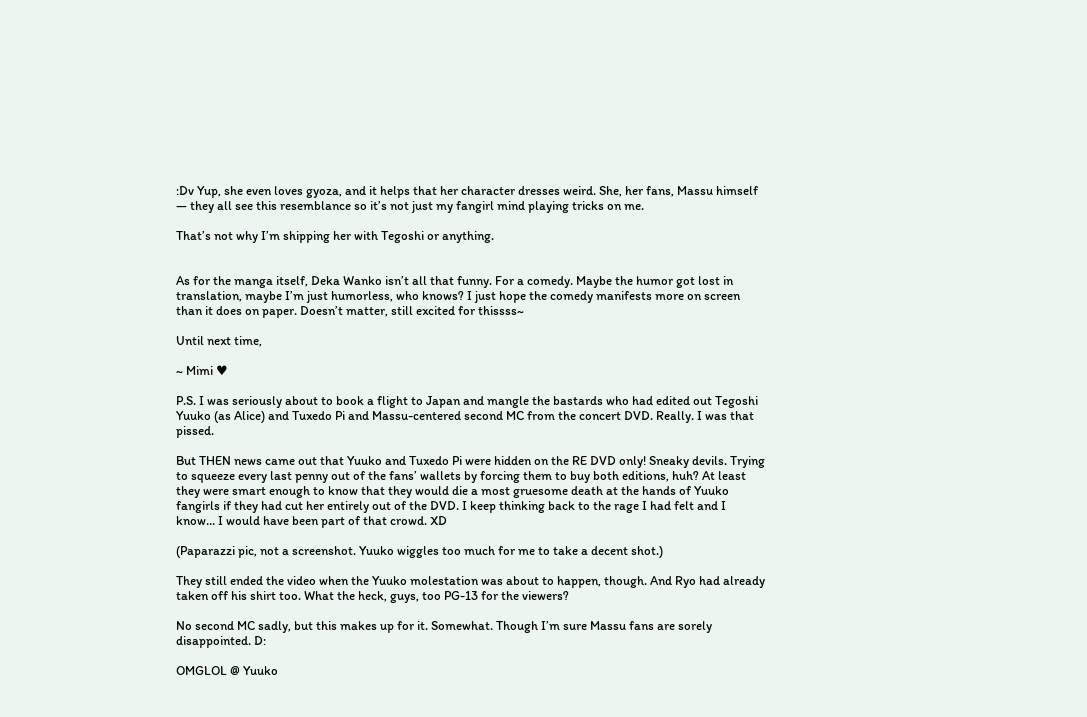:Dv Yup, she even loves gyoza, and it helps that her character dresses weird. She, her fans, Massu himself — they all see this resemblance so it’s not just my fangirl mind playing tricks on me.

That’s not why I’m shipping her with Tegoshi or anything.


As for the manga itself, Deka Wanko isn’t all that funny. For a comedy. Maybe the humor got lost in translation, maybe I’m just humorless, who knows? I just hope the comedy manifests more on screen than it does on paper. Doesn’t matter, still excited for thissss~

Until next time,

~ Mimi ♥

P.S. I was seriously about to book a flight to Japan and mangle the bastards who had edited out Tegoshi Yuuko (as Alice) and Tuxedo Pi and Massu-centered second MC from the concert DVD. Really. I was that pissed.

But THEN news came out that Yuuko and Tuxedo Pi were hidden on the RE DVD only! Sneaky devils. Trying to squeeze every last penny out of the fans’ wallets by forcing them to buy both editions, huh? At least they were smart enough to know that they would die a most gruesome death at the hands of Yuuko fangirls if they had cut her entirely out of the DVD. I keep thinking back to the rage I had felt and I know… I would have been part of that crowd. XD

(Paparazzi pic, not a screenshot. Yuuko wiggles too much for me to take a decent shot.)

They still ended the video when the Yuuko molestation was about to happen, though. And Ryo had already taken off his shirt too. What the heck, guys, too PG-13 for the viewers?

No second MC sadly, but this makes up for it. Somewhat. Though I’m sure Massu fans are sorely disappointed. D:

OMGLOL @ Yuuko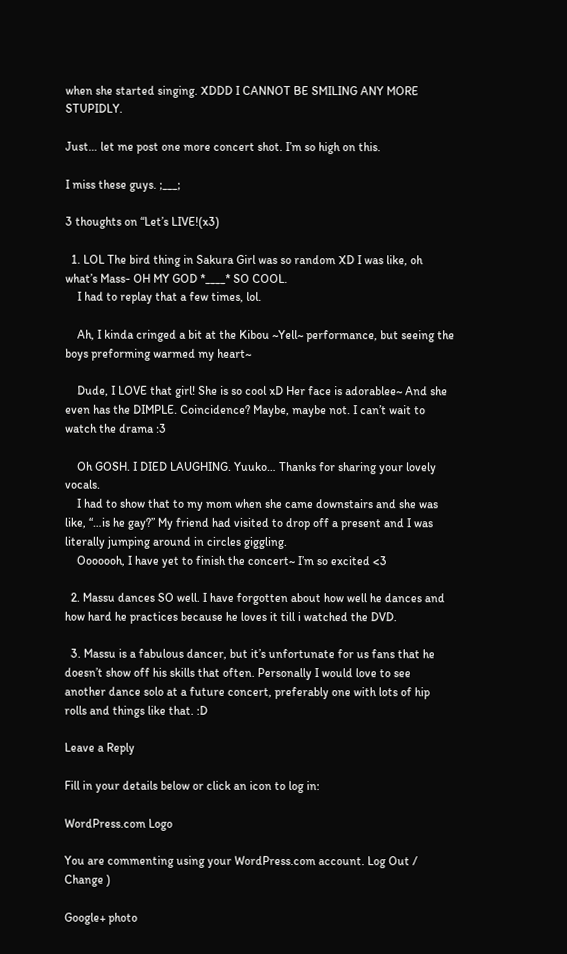when she started singing. XDDD I CANNOT BE SMILING ANY MORE STUPIDLY.

Just… let me post one more concert shot. I’m so high on this.

I miss these guys. ;___;

3 thoughts on “Let’s LIVE!(x3)

  1. LOL The bird thing in Sakura Girl was so random XD I was like, oh what’s Mass- OH MY GOD *____* SO COOL.
    I had to replay that a few times, lol.

    Ah, I kinda cringed a bit at the Kibou ~Yell~ performance, but seeing the boys preforming warmed my heart~

    Dude, I LOVE that girl! She is so cool xD Her face is adorablee~ And she even has the DIMPLE. Coincidence? Maybe, maybe not. I can’t wait to watch the drama :3

    Oh GOSH. I DIED LAUGHING. Yuuko… Thanks for sharing your lovely vocals.
    I had to show that to my mom when she came downstairs and she was like, “…is he gay?” My friend had visited to drop off a present and I was literally jumping around in circles giggling.
    Ooooooh, I have yet to finish the concert~ I’m so excited <3

  2. Massu dances SO well. I have forgotten about how well he dances and how hard he practices because he loves it till i watched the DVD.

  3. Massu is a fabulous dancer, but it’s unfortunate for us fans that he doesn’t show off his skills that often. Personally I would love to see another dance solo at a future concert, preferably one with lots of hip rolls and things like that. :D

Leave a Reply

Fill in your details below or click an icon to log in:

WordPress.com Logo

You are commenting using your WordPress.com account. Log Out /  Change )

Google+ photo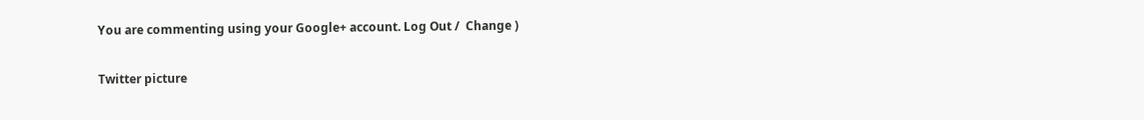You are commenting using your Google+ account. Log Out /  Change )

Twitter picture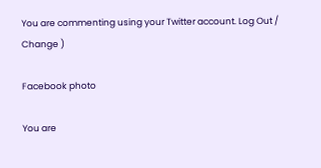You are commenting using your Twitter account. Log Out /  Change )

Facebook photo

You are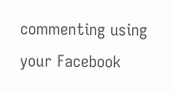commenting using your Facebook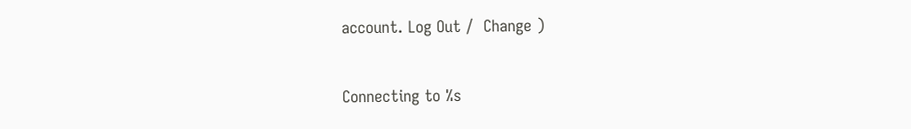account. Log Out /  Change )


Connecting to %s